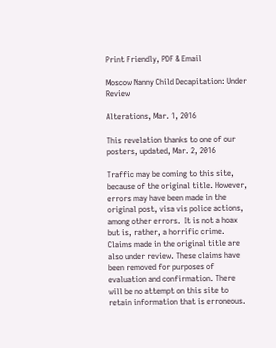Print Friendly, PDF & Email

Moscow Nanny Child Decapitation: Under Review

Alterations, Mar. 1, 2016

This revelation thanks to one of our posters, updated, Mar. 2, 2016

Traffic may be coming to this site, because of the original title. However, errors may have been made in the original post, visa vis police actions, among other errors.  It is not a hoax but is, rather, a horrific crime. Claims made in the original title are also under review. These claims have been removed for purposes of evaluation and confirmation. There will be no attempt on this site to retain information that is erroneous.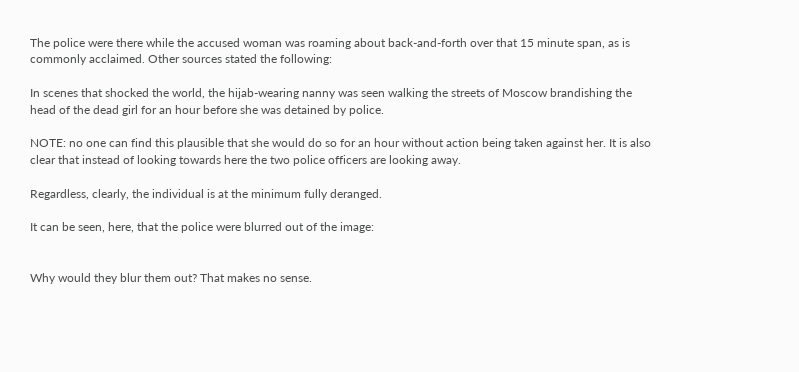The police were there while the accused woman was roaming about back-and-forth over that 15 minute span, as is commonly acclaimed. Other sources stated the following:

In scenes that shocked the world, the hijab-wearing nanny was seen walking the streets of Moscow brandishing the head of the dead girl for an hour before she was detained by police.

NOTE: no one can find this plausible that she would do so for an hour without action being taken against her. It is also clear that instead of looking towards here the two police officers are looking away.

Regardless, clearly, the individual is at the minimum fully deranged.

It can be seen, here, that the police were blurred out of the image:


Why would they blur them out? That makes no sense.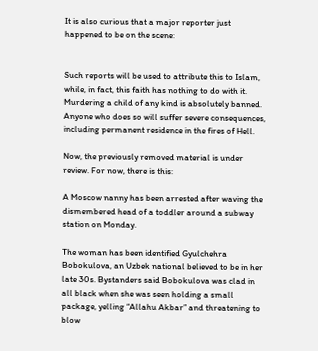It is also curious that a major reporter just happened to be on the scene:


Such reports will be used to attribute this to Islam, while, in fact, this faith has nothing to do with it. Murdering a child of any kind is absolutely banned. Anyone who does so will suffer severe consequences, including permanent residence in the fires of Hell.

Now, the previously removed material is under review. For now, there is this:

A Moscow nanny has been arrested after waving the dismembered head of a toddler around a subway station on Monday.

The woman has been identified Gyulchehra Bobokulova, an Uzbek national believed to be in her late 30s. Bystanders said Bobokulova was clad in all black when she was seen holding a small package, yelling “Allahu Akbar” and threatening to blow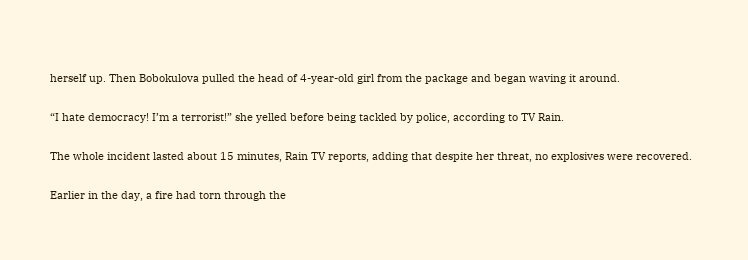herself up. Then Bobokulova pulled the head of 4-year-old girl from the package and began waving it around.

“I hate democracy! I’m a terrorist!” she yelled before being tackled by police, according to TV Rain.

The whole incident lasted about 15 minutes, Rain TV reports, adding that despite her threat, no explosives were recovered.

Earlier in the day, a fire had torn through the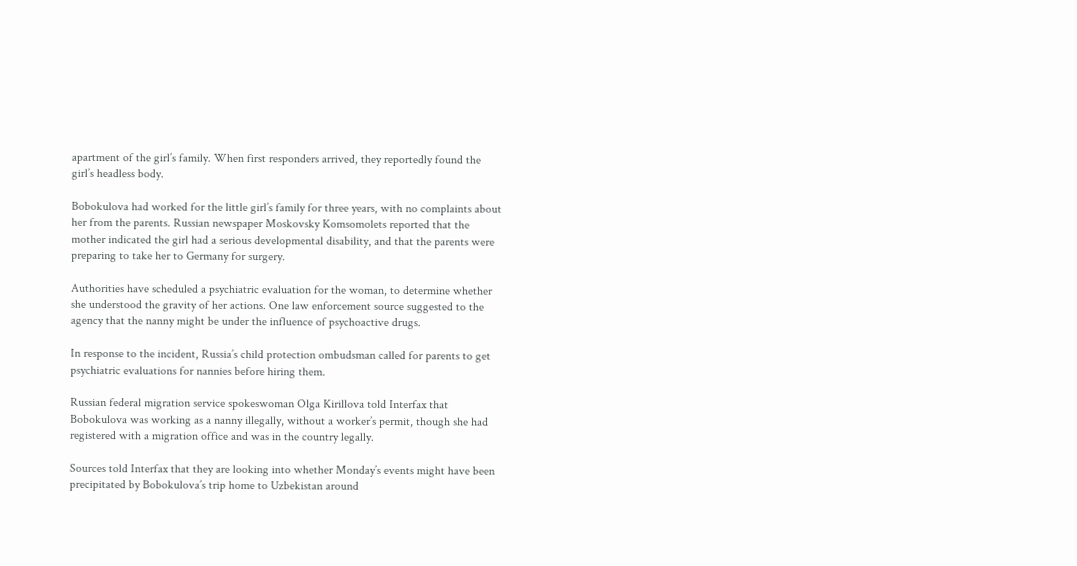apartment of the girl’s family. When first responders arrived, they reportedly found the girl’s headless body.

Bobokulova had worked for the little girl’s family for three years, with no complaints about her from the parents. Russian newspaper Moskovsky Komsomolets reported that the mother indicated the girl had a serious developmental disability, and that the parents were preparing to take her to Germany for surgery.

Authorities have scheduled a psychiatric evaluation for the woman, to determine whether she understood the gravity of her actions. One law enforcement source suggested to the agency that the nanny might be under the influence of psychoactive drugs.

In response to the incident, Russia’s child protection ombudsman called for parents to get psychiatric evaluations for nannies before hiring them.

Russian federal migration service spokeswoman Olga Kirillova told Interfax that Bobokulova was working as a nanny illegally, without a worker’s permit, though she had registered with a migration office and was in the country legally.

Sources told Interfax that they are looking into whether Monday’s events might have been precipitated by Bobokulova’s trip home to Uzbekistan around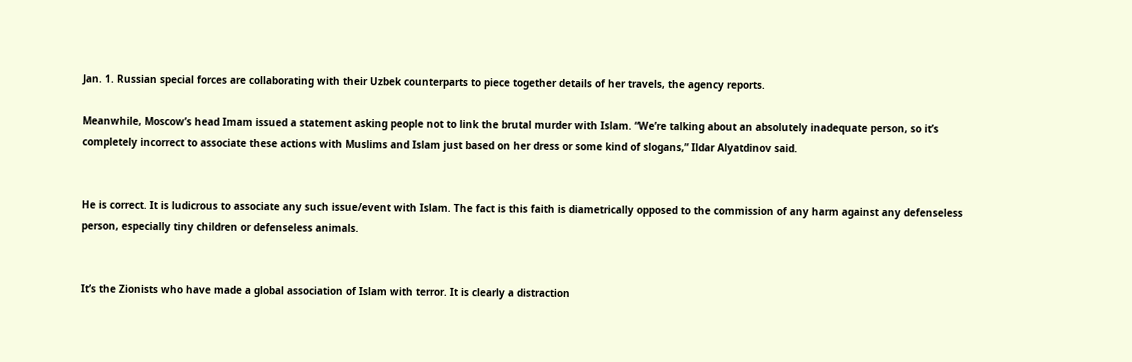Jan. 1. Russian special forces are collaborating with their Uzbek counterparts to piece together details of her travels, the agency reports.

Meanwhile, Moscow’s head Imam issued a statement asking people not to link the brutal murder with Islam. “We’re talking about an absolutely inadequate person, so it’s completely incorrect to associate these actions with Muslims and Islam just based on her dress or some kind of slogans,” Ildar Alyatdinov said.


He is correct. It is ludicrous to associate any such issue/event with Islam. The fact is this faith is diametrically opposed to the commission of any harm against any defenseless person, especially tiny children or defenseless animals.


It’s the Zionists who have made a global association of Islam with terror. It is clearly a distraction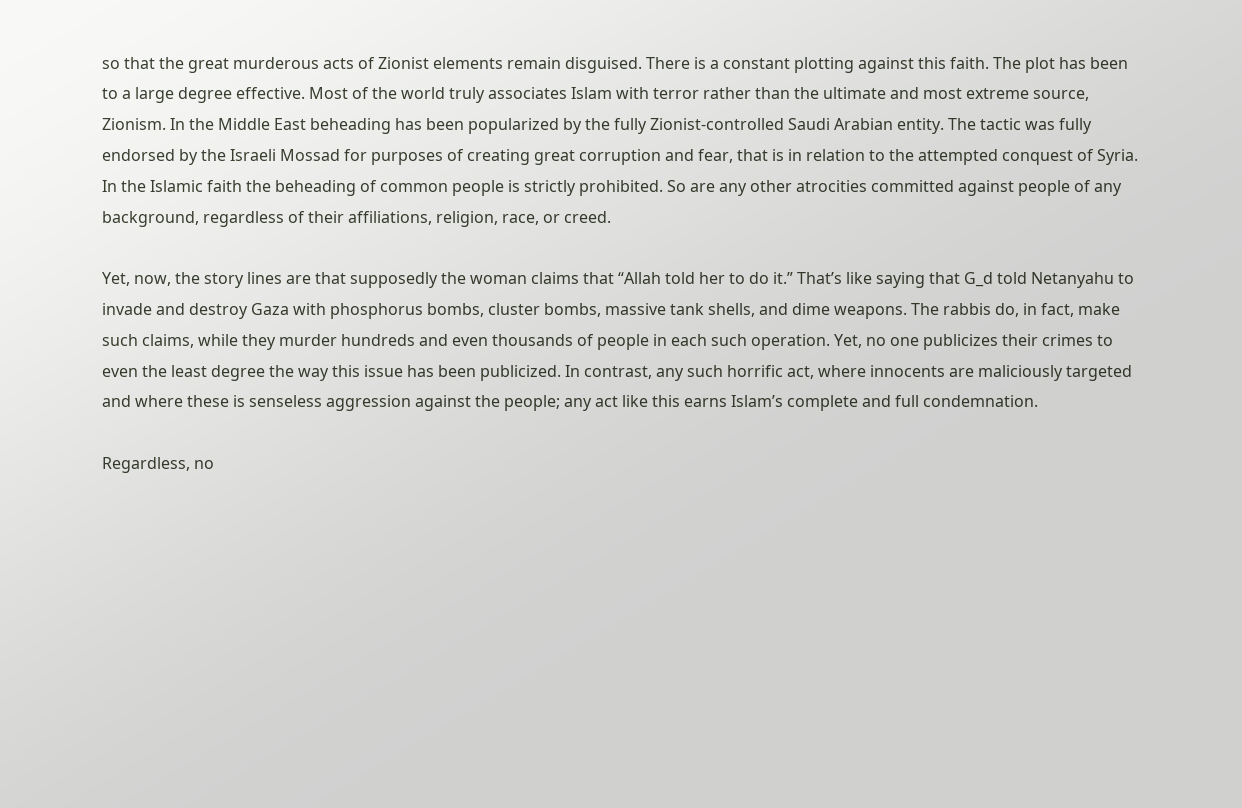so that the great murderous acts of Zionist elements remain disguised. There is a constant plotting against this faith. The plot has been to a large degree effective. Most of the world truly associates Islam with terror rather than the ultimate and most extreme source, Zionism. In the Middle East beheading has been popularized by the fully Zionist-controlled Saudi Arabian entity. The tactic was fully endorsed by the Israeli Mossad for purposes of creating great corruption and fear, that is in relation to the attempted conquest of Syria. In the Islamic faith the beheading of common people is strictly prohibited. So are any other atrocities committed against people of any background, regardless of their affiliations, religion, race, or creed.

Yet, now, the story lines are that supposedly the woman claims that “Allah told her to do it.” That’s like saying that G_d told Netanyahu to invade and destroy Gaza with phosphorus bombs, cluster bombs, massive tank shells, and dime weapons. The rabbis do, in fact, make such claims, while they murder hundreds and even thousands of people in each such operation. Yet, no one publicizes their crimes to even the least degree the way this issue has been publicized. In contrast, any such horrific act, where innocents are maliciously targeted and where these is senseless aggression against the people; any act like this earns Islam’s complete and full condemnation.

Regardless, no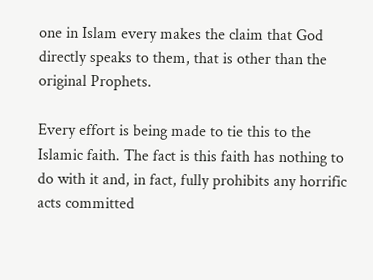one in Islam every makes the claim that God directly speaks to them, that is other than the original Prophets.

Every effort is being made to tie this to the Islamic faith. The fact is this faith has nothing to do with it and, in fact, fully prohibits any horrific acts committed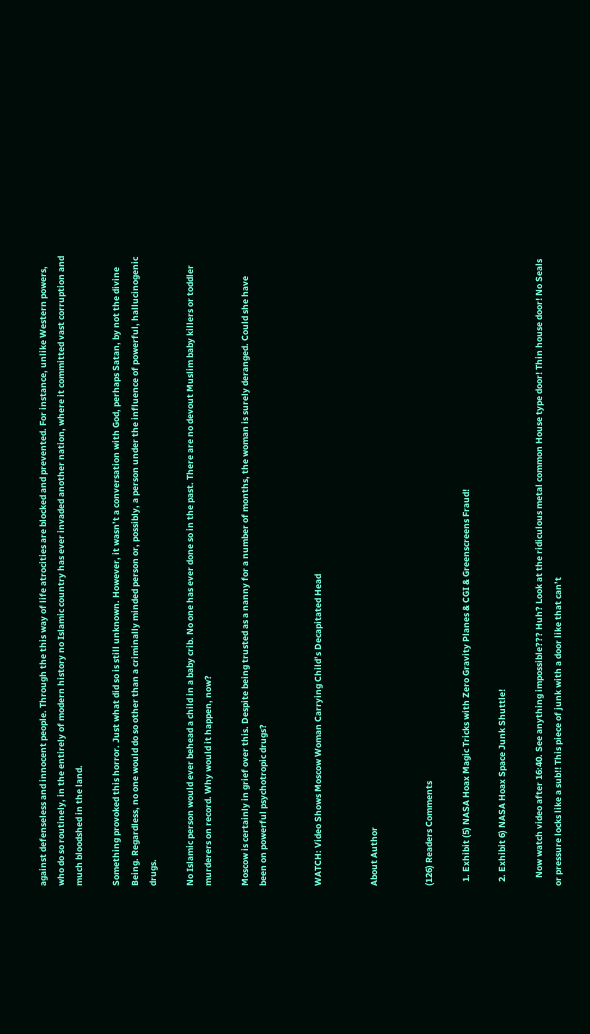against defenseless and innocent people. Through the this way of life atrocities are blocked and prevented. For instance, unlike Western powers, who do so routinely, in the entirely of modern history no Islamic country has ever invaded another nation, where it committed vast corruption and much bloodshed in the land.

Something provoked this horror. Just what did so is still unknown. However, it wasn’t a conversation with God, perhaps Satan, by not the divine Being. Regardless, no one would do so other than a criminally minded person or, possibly, a person under the influence of powerful, hallucinogenic drugs.

No Islamic person would ever behead a child in a baby crib. No one has ever done so in the past. There are no devout Muslim baby killers or toddler murderers on record. Why would it happen, now?

Moscow is certainly in grief over this. Despite being trusted as a nanny for a number of months, the woman is surely deranged. Could she have been on powerful psychotropic drugs?


WATCH: Video Shows Moscow Woman Carrying Child’s Decapitated Head


About Author


(126) Readers Comments

  1. Exhibit (5) NASA Hoax Magic Tricks with Zero Gravity Planes & CGI & Greenscreens Fraud!

  2. Exhibit 6) NASA Hoax Space Junk Shuttle!

    Now watch video after 16:40. See anything impossible??? Huh? Look at the ridiculous metal common House type door! Thin house door! No Seals or pressure locks like a sub!! This piece of junk with a door like that can’t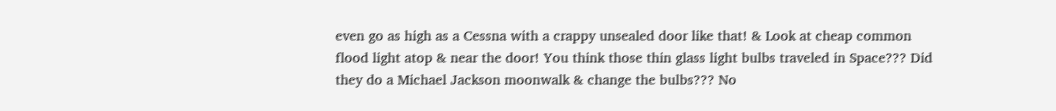even go as high as a Cessna with a crappy unsealed door like that! & Look at cheap common flood light atop & near the door! You think those thin glass light bulbs traveled in Space??? Did they do a Michael Jackson moonwalk & change the bulbs??? No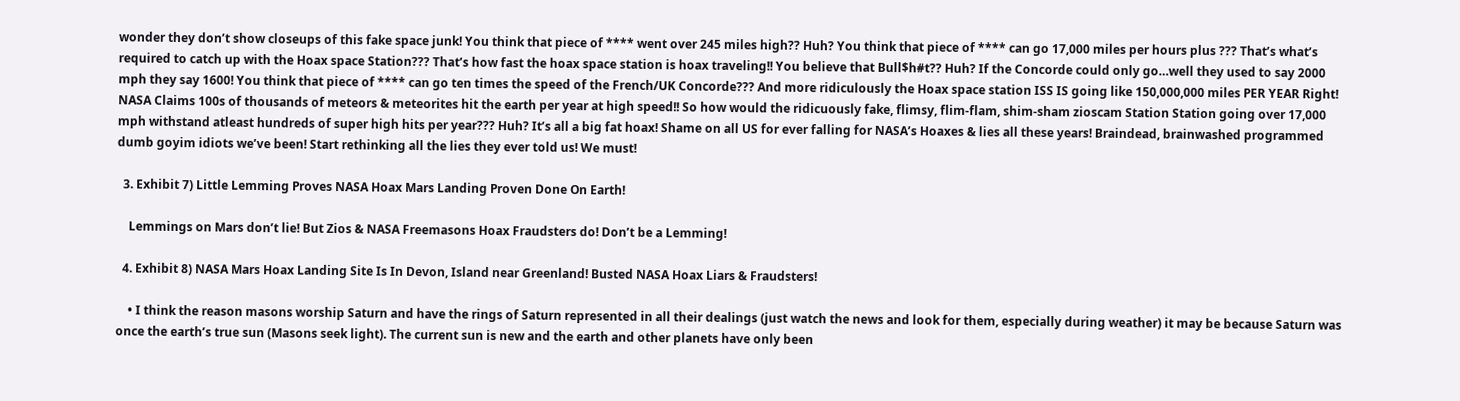wonder they don’t show closeups of this fake space junk! You think that piece of **** went over 245 miles high?? Huh? You think that piece of **** can go 17,000 miles per hours plus ??? That’s what’s required to catch up with the Hoax space Station??? That’s how fast the hoax space station is hoax traveling!! You believe that Bull$h#t?? Huh? If the Concorde could only go…well they used to say 2000 mph they say 1600! You think that piece of **** can go ten times the speed of the French/UK Concorde??? And more ridiculously the Hoax space station ISS IS going like 150,000,000 miles PER YEAR Right! NASA Claims 100s of thousands of meteors & meteorites hit the earth per year at high speed!! So how would the ridicuously fake, flimsy, flim-flam, shim-sham zioscam Station Station going over 17,000 mph withstand atleast hundreds of super high hits per year??? Huh? It’s all a big fat hoax! Shame on all US for ever falling for NASA’s Hoaxes & lies all these years! Braindead, brainwashed programmed dumb goyim idiots we’ve been! Start rethinking all the lies they ever told us! We must!

  3. Exhibit 7) Little Lemming Proves NASA Hoax Mars Landing Proven Done On Earth!

    Lemmings on Mars don’t lie! But Zios & NASA Freemasons Hoax Fraudsters do! Don’t be a Lemming!

  4. Exhibit 8) NASA Mars Hoax Landing Site Is In Devon, Island near Greenland! Busted NASA Hoax Liars & Fraudsters!

    • I think the reason masons worship Saturn and have the rings of Saturn represented in all their dealings (just watch the news and look for them, especially during weather) it may be because Saturn was once the earth’s true sun (Masons seek light). The current sun is new and the earth and other planets have only been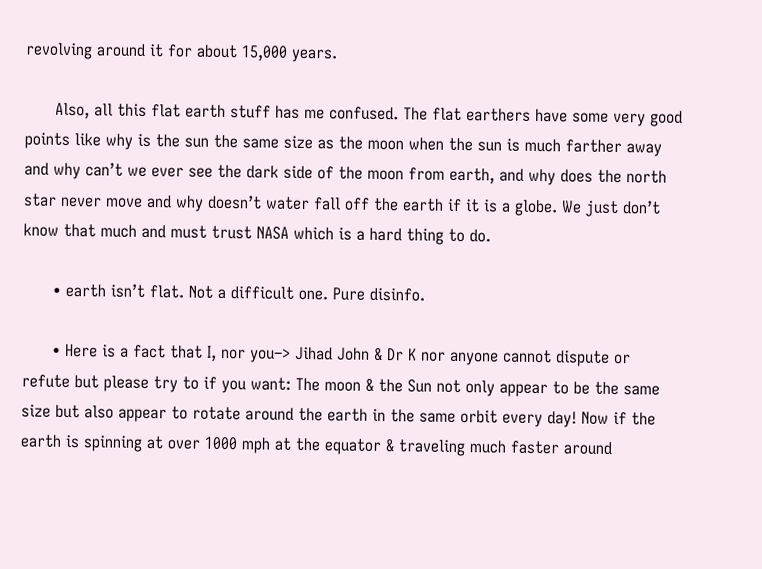revolving around it for about 15,000 years.

      Also, all this flat earth stuff has me confused. The flat earthers have some very good points like why is the sun the same size as the moon when the sun is much farther away and why can’t we ever see the dark side of the moon from earth, and why does the north star never move and why doesn’t water fall off the earth if it is a globe. We just don’t know that much and must trust NASA which is a hard thing to do.

      • earth isn’t flat. Not a difficult one. Pure disinfo.

      • Here is a fact that I, nor you–> Jihad John & Dr K nor anyone cannot dispute or refute but please try to if you want: The moon & the Sun not only appear to be the same size but also appear to rotate around the earth in the same orbit every day! Now if the earth is spinning at over 1000 mph at the equator & traveling much faster around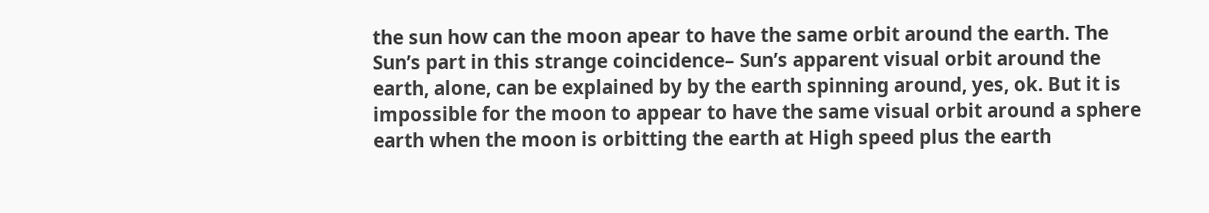the sun how can the moon apear to have the same orbit around the earth. The Sun’s part in this strange coincidence– Sun’s apparent visual orbit around the earth, alone, can be explained by by the earth spinning around, yes, ok. But it is impossible for the moon to appear to have the same visual orbit around a sphere earth when the moon is orbitting the earth at High speed plus the earth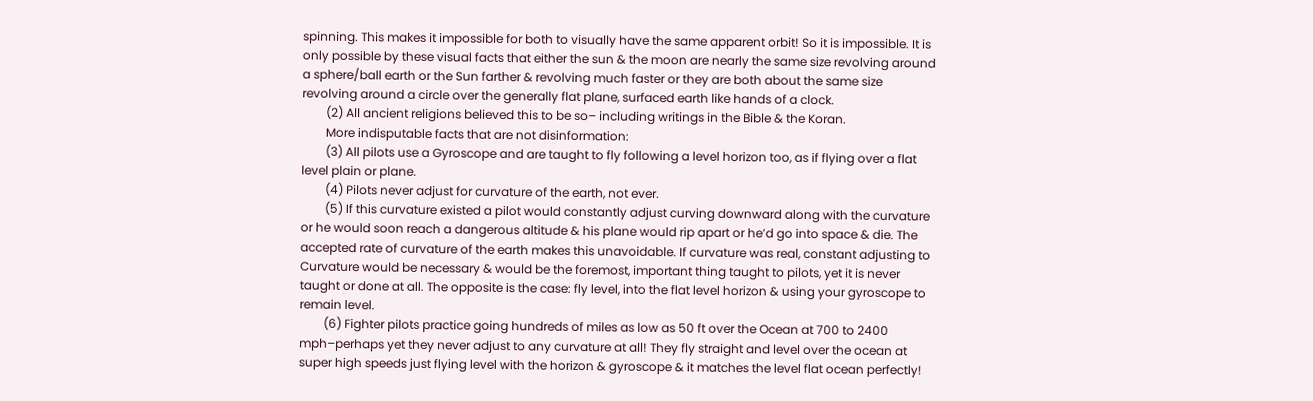spinning. This makes it impossible for both to visually have the same apparent orbit! So it is impossible. It is only possible by these visual facts that either the sun & the moon are nearly the same size revolving around a sphere/ball earth or the Sun farther & revolving much faster or they are both about the same size revolving around a circle over the generally flat plane, surfaced earth like hands of a clock.
        (2) All ancient religions believed this to be so– including writings in the Bible & the Koran.
        More indisputable facts that are not disinformation:
        (3) All pilots use a Gyroscope and are taught to fly following a level horizon too, as if flying over a flat level plain or plane.
        (4) Pilots never adjust for curvature of the earth, not ever.
        (5) If this curvature existed a pilot would constantly adjust curving downward along with the curvature or he would soon reach a dangerous altitude & his plane would rip apart or he’d go into space & die. The accepted rate of curvature of the earth makes this unavoidable. If curvature was real, constant adjusting to Curvature would be necessary & would be the foremost, important thing taught to pilots, yet it is never taught or done at all. The opposite is the case: fly level, into the flat level horizon & using your gyroscope to remain level.
        (6) Fighter pilots practice going hundreds of miles as low as 50 ft over the Ocean at 700 to 2400 mph–perhaps yet they never adjust to any curvature at all! They fly straight and level over the ocean at super high speeds just flying level with the horizon & gyroscope & it matches the level flat ocean perfectly!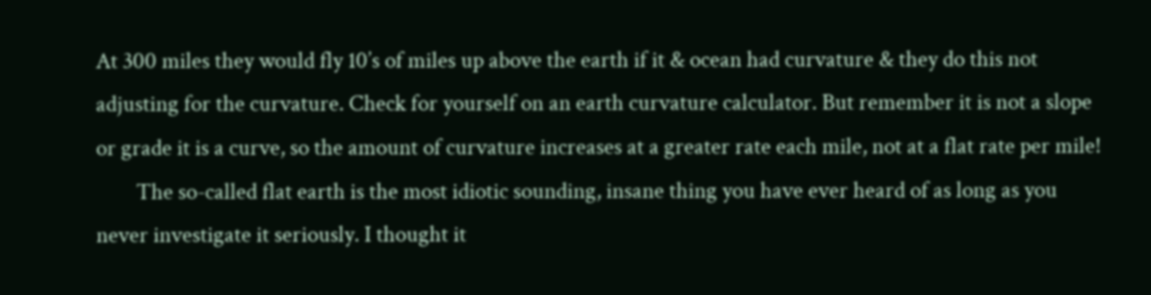At 300 miles they would fly 10’s of miles up above the earth if it & ocean had curvature & they do this not adjusting for the curvature. Check for yourself on an earth curvature calculator. But remember it is not a slope or grade it is a curve, so the amount of curvature increases at a greater rate each mile, not at a flat rate per mile!
        The so-called flat earth is the most idiotic sounding, insane thing you have ever heard of as long as you never investigate it seriously. I thought it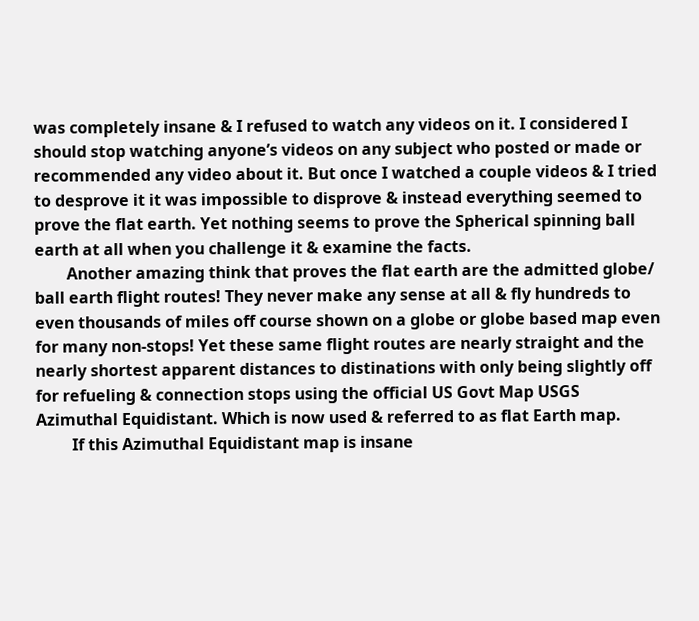was completely insane & I refused to watch any videos on it. I considered I should stop watching anyone’s videos on any subject who posted or made or recommended any video about it. But once I watched a couple videos & I tried to desprove it it was impossible to disprove & instead everything seemed to prove the flat earth. Yet nothing seems to prove the Spherical spinning ball earth at all when you challenge it & examine the facts.
        Another amazing think that proves the flat earth are the admitted globe/ ball earth flight routes! They never make any sense at all & fly hundreds to even thousands of miles off course shown on a globe or globe based map even for many non-stops! Yet these same flight routes are nearly straight and the nearly shortest apparent distances to distinations with only being slightly off for refueling & connection stops using the official US Govt Map USGS Azimuthal Equidistant. Which is now used & referred to as flat Earth map.
         If this Azimuthal Equidistant map is insane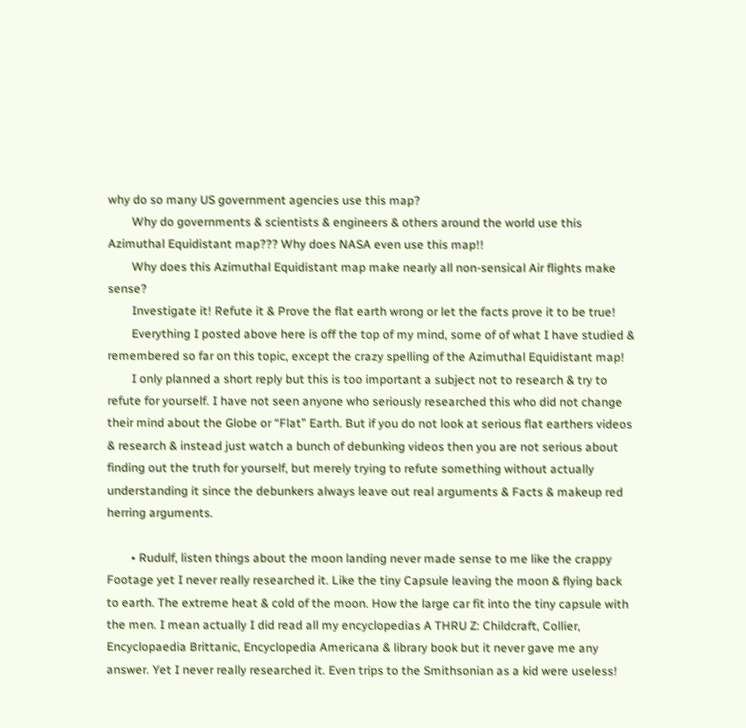why do so many US government agencies use this map?
        Why do governments & scientists & engineers & others around the world use this Azimuthal Equidistant map??? Why does NASA even use this map!!
        Why does this Azimuthal Equidistant map make nearly all non-sensical Air flights make sense?
        Investigate it! Refute it & Prove the flat earth wrong or let the facts prove it to be true!
        Everything I posted above here is off the top of my mind, some of of what I have studied & remembered so far on this topic, except the crazy spelling of the Azimuthal Equidistant map!
        I only planned a short reply but this is too important a subject not to research & try to refute for yourself. I have not seen anyone who seriously researched this who did not change their mind about the Globe or “Flat” Earth. But if you do not look at serious flat earthers videos & research & instead just watch a bunch of debunking videos then you are not serious about finding out the truth for yourself, but merely trying to refute something without actually understanding it since the debunkers always leave out real arguments & Facts & makeup red herring arguments.

        • Rudulf, listen things about the moon landing never made sense to me like the crappy Footage yet I never really researched it. Like the tiny Capsule leaving the moon & flying back to earth. The extreme heat & cold of the moon. How the large car fit into the tiny capsule with the men. I mean actually I did read all my encyclopedias A THRU Z: Childcraft, Collier, Encyclopaedia Brittanic, Encyclopedia Americana & library book but it never gave me any answer. Yet I never really researched it. Even trips to the Smithsonian as a kid were useless!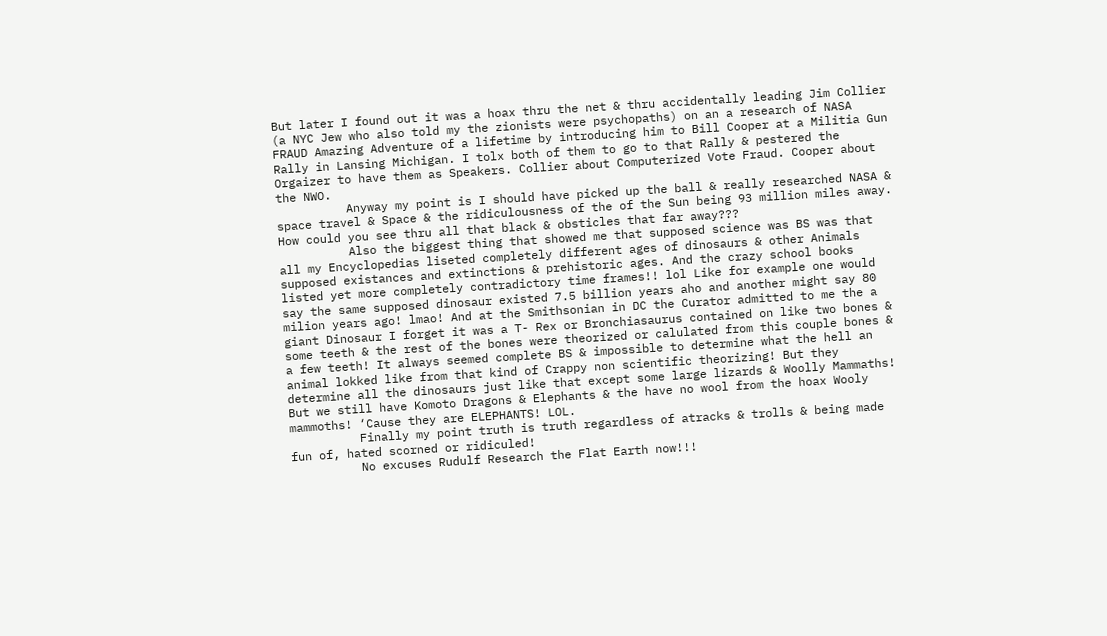But later I found out it was a hoax thru the net & thru accidentally leading Jim Collier (a NYC Jew who also told my the zionists were psychopaths) on an a research of NASA FRAUD Amazing Adventure of a lifetime by introducing him to Bill Cooper at a Militia Gun Rally in Lansing Michigan. I tolx both of them to go to that Rally & pestered the Orgaizer to have them as Speakers. Collier about Computerized Vote Fraud. Cooper about the NWO.
          Anyway my point is I should have picked up the ball & really researched NASA & space travel & Space & the ridiculousness of the of the Sun being 93 million miles away. How could you see thru all that black & obsticles that far away???
          Also the biggest thing that showed me that supposed science was BS was that all my Encyclopedias liseted completely different ages of dinosaurs & other Animals supposed existances and extinctions & prehistoric ages. And the crazy school books listed yet more completely contradictory time frames!! lol Like for example one would say the same supposed dinosaur existed 7.5 billion years aho and another might say 80 milion years ago! lmao! And at the Smithsonian in DC the Curator admitted to me the a giant Dinosaur I forget it was a T- Rex or Bronchiasaurus contained on like two bones & some teeth & the rest of the bones were theorized or calulated from this couple bones & a few teeth! It always seemed complete BS & impossible to determine what the hell an animal lokked like from that kind of Crappy non scientific theorizing! But they determine all the dinosaurs just like that except some large lizards & Woolly Mammaths! But we still have Komoto Dragons & Elephants & the have no wool from the hoax Wooly mammoths! ‘Cause they are ELEPHANTS! LOL.
          Finally my point truth is truth regardless of atracks & trolls & being made fun of, hated scorned or ridiculed!
          No excuses Rudulf Research the Flat Earth now!!!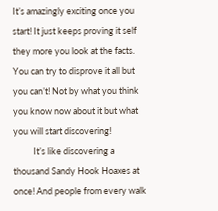It’s amazingly exciting once you start! It just keeps proving it self they more you look at the facts. You can try to disprove it all but you can’t! Not by what you think you know now about it but what you will start discovering!
          It’s like discovering a thousand Sandy Hook Hoaxes at once! And people from every walk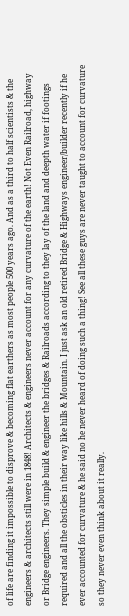of life are finding it impossible to disprove & becoming flat earthers as most people 500 years ago. And as a third to half scientists & the engineers & architects still were in 1848! Architects & engineers never account for any curvature of the earth! Not Even Railroad, highway or Bridge engineers. They simple build & engineer the bridges & Railroads according to they lay of the land and deepth water if footings required and all the obsticles in their way like hills & Mountain. I just ask an old retired Bridge & Highways engineer/builder recently if he ever accounted for curvature & he said no he never heard of doing such a thing! See all these guys are never taught to account for curvature so they never even think about it really.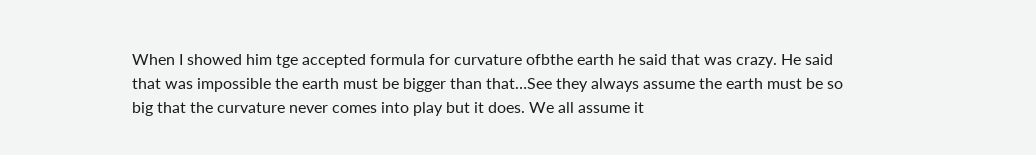When I showed him tge accepted formula for curvature ofbthe earth he said that was crazy. He said that was impossible the earth must be bigger than that…See they always assume the earth must be so big that the curvature never comes into play but it does. We all assume it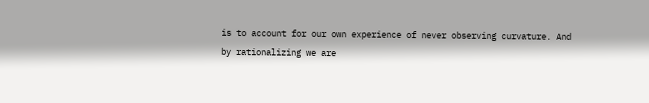is to account for our own experience of never observing curvature. And by rationalizing we are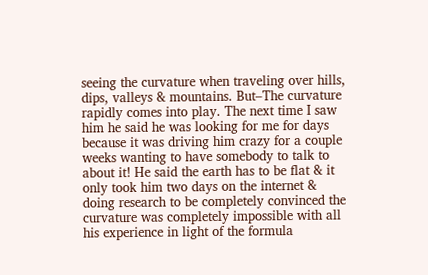seeing the curvature when traveling over hills, dips, valleys & mountains. But–The curvature rapidly comes into play. The next time I saw him he said he was looking for me for days because it was driving him crazy for a couple weeks wanting to have somebody to talk to about it! He said the earth has to be flat & it only took him two days on the internet & doing research to be completely convinced the curvature was completely impossible with all his experience in light of the formula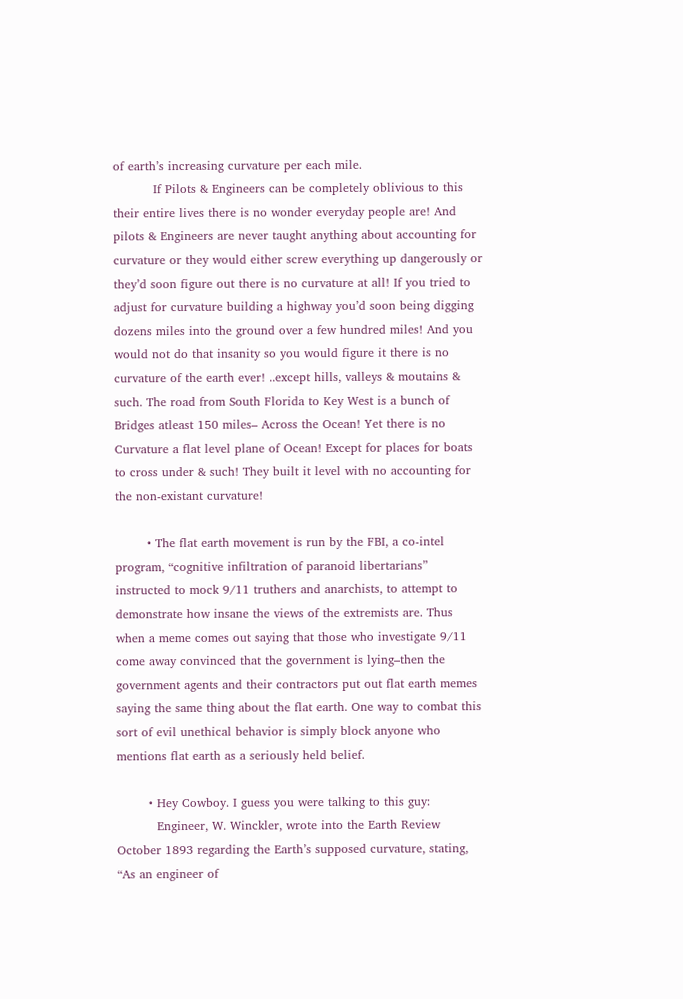of earth’s increasing curvature per each mile.
          If Pilots & Engineers can be completely oblivious to this their entire lives there is no wonder everyday people are! And pilots & Engineers are never taught anything about accounting for curvature or they would either screw everything up dangerously or they’d soon figure out there is no curvature at all! If you tried to adjust for curvature building a highway you’d soon being digging dozens miles into the ground over a few hundred miles! And you would not do that insanity so you would figure it there is no curvature of the earth ever! ..except hills, valleys & moutains & such. The road from South Florida to Key West is a bunch of Bridges atleast 150 miles– Across the Ocean! Yet there is no Curvature a flat level plane of Ocean! Except for places for boats to cross under & such! They built it level with no accounting for the non-existant curvature!

        • The flat earth movement is run by the FBI, a co-intel program, “cognitive infiltration of paranoid libertarians” instructed to mock 9/11 truthers and anarchists, to attempt to demonstrate how insane the views of the extremists are. Thus when a meme comes out saying that those who investigate 9/11 come away convinced that the government is lying–then the government agents and their contractors put out flat earth memes saying the same thing about the flat earth. One way to combat this sort of evil unethical behavior is simply block anyone who mentions flat earth as a seriously held belief.

        • Hey Cowboy. I guess you were talking to this guy:
          Engineer, W. Winckler, wrote into the Earth Review October 1893 regarding the Earth’s supposed curvature, stating, “As an engineer of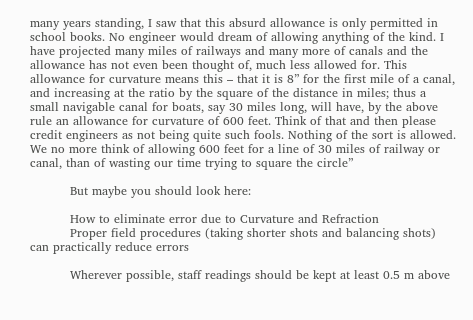many years standing, I saw that this absurd allowance is only permitted in school books. No engineer would dream of allowing anything of the kind. I have projected many miles of railways and many more of canals and the allowance has not even been thought of, much less allowed for. This allowance for curvature means this – that it is 8” for the first mile of a canal, and increasing at the ratio by the square of the distance in miles; thus a small navigable canal for boats, say 30 miles long, will have, by the above rule an allowance for curvature of 600 feet. Think of that and then please credit engineers as not being quite such fools. Nothing of the sort is allowed. We no more think of allowing 600 feet for a line of 30 miles of railway or canal, than of wasting our time trying to square the circle”

          But maybe you should look here:

          How to eliminate error due to Curvature and Refraction
          Proper field procedures (taking shorter shots and balancing shots) can practically reduce errors

          Wherever possible, staff readings should be kept at least 0.5 m above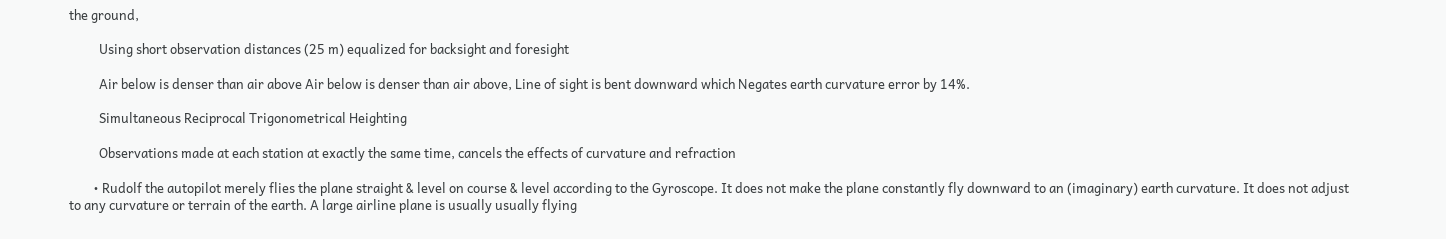the ground,

          Using short observation distances (25 m) equalized for backsight and foresight

          Air below is denser than air above Air below is denser than air above, Line of sight is bent downward which Negates earth curvature error by 14%.

          Simultaneous Reciprocal Trigonometrical Heighting

          Observations made at each station at exactly the same time, cancels the effects of curvature and refraction

        • Rudolf the autopilot merely flies the plane straight & level on course & level according to the Gyroscope. It does not make the plane constantly fly downward to an (imaginary) earth curvature. It does not adjust to any curvature or terrain of the earth. A large airline plane is usually usually flying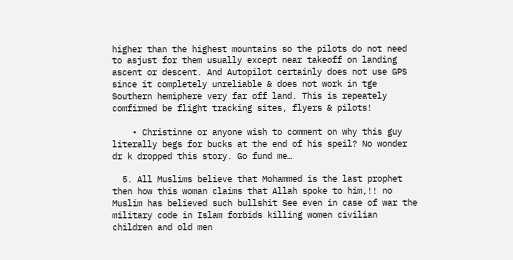higher than the highest mountains so the pilots do not need to asjust for them usually except near takeoff on landing ascent or descent. And Autopilot certainly does not use GPS since it completely unreliable & does not work in tge Southern hemiphere very far off land. This is repeately comfirmed be flight tracking sites, flyers & pilots!

    • Christinne or anyone wish to comment on why this guy literally begs for bucks at the end of his speil? No wonder dr k dropped this story. Go fund me…

  5. All Muslims believe that Mohammed is the last prophet then how this woman claims that Allah spoke to him,!! no Muslim has believed such bullshit See even in case of war the military code in Islam forbids killing women civilian children and old men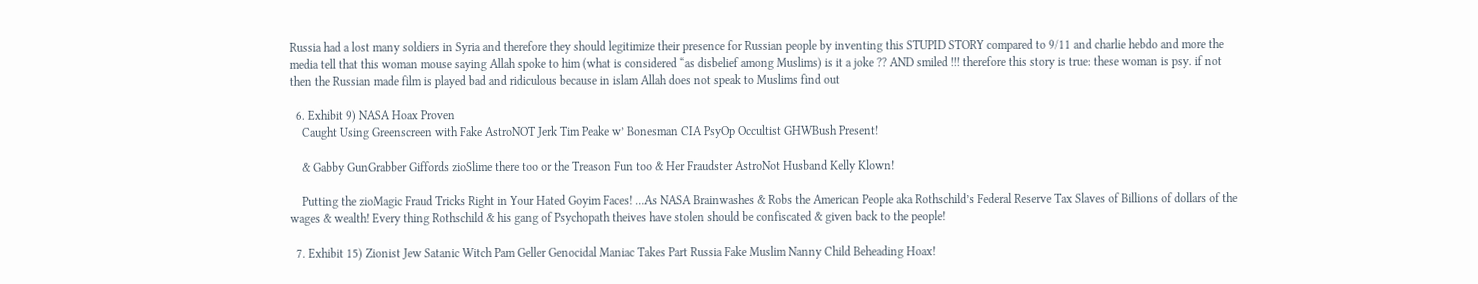Russia had a lost many soldiers in Syria and therefore they should legitimize their presence for Russian people by inventing this STUPID STORY compared to 9/11 and charlie hebdo and more the media tell that this woman mouse saying Allah spoke to him (what is considered “as disbelief among Muslims) is it a joke ?? AND smiled !!! therefore this story is true: these woman is psy. if not then the Russian made film is played bad and ridiculous because in islam Allah does not speak to Muslims find out

  6. Exhibit 9) NASA Hoax Proven
    Caught Using Greenscreen with Fake AstroNOT Jerk Tim Peake w’ Bonesman CIA PsyOp Occultist GHWBush Present!

    & Gabby GunGrabber Giffords zioSlime there too or the Treason Fun too & Her Fraudster AstroNot Husband Kelly Klown!

    Putting the zioMagic Fraud Tricks Right in Your Hated Goyim Faces! …As NASA Brainwashes & Robs the American People aka Rothschild’s Federal Reserve Tax Slaves of Billions of dollars of the wages & wealth! Every thing Rothschild & his gang of Psychopath theives have stolen should be confiscated & given back to the people!

  7. Exhibit 15) Zionist Jew Satanic Witch Pam Geller Genocidal Maniac Takes Part Russia Fake Muslim Nanny Child Beheading Hoax!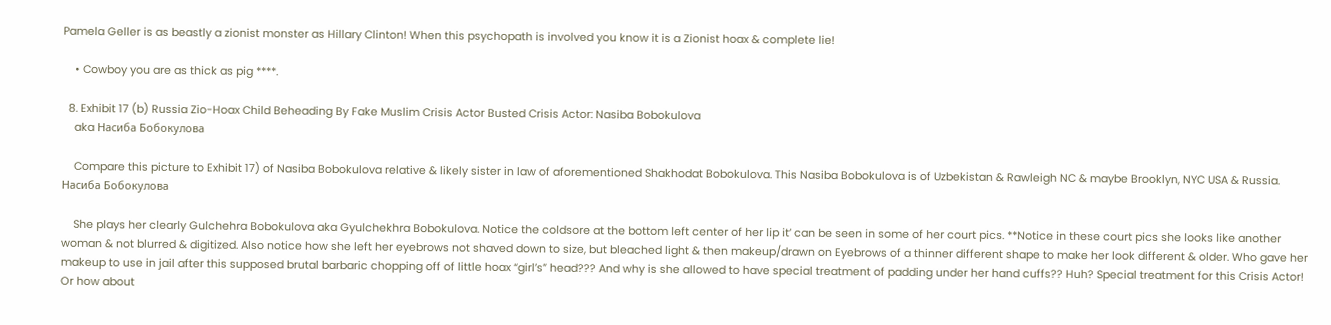Pamela Geller is as beastly a zionist monster as Hillary Clinton! When this psychopath is involved you know it is a Zionist hoax & complete lie!

    • Cowboy you are as thick as pig ****.

  8. Exhibit 17 (b) Russia Zio-Hoax Child Beheading By Fake Muslim Crisis Actor Busted Crisis Actor: Nasiba Bobokulova
    aka Насиба Бобокулова

    Compare this picture to Exhibit 17) of Nasiba Bobokulova relative & likely sister in law of aforementioned Shakhodat Bobokulova. This Nasiba Bobokulova is of Uzbekistan & Rawleigh NC & maybe Brooklyn, NYC USA & Russia. Насиба Бобокулова

    She plays her clearly Gulchehra Bobokulova aka Gyulchekhra Bobokulova. Notice the coldsore at the bottom left center of her lip it’ can be seen in some of her court pics. **Notice in these court pics she looks like another woman & not blurred & digitized. Also notice how she left her eyebrows not shaved down to size, but bleached light & then makeup/drawn on Eyebrows of a thinner different shape to make her look different & older. Who gave her makeup to use in jail after this supposed brutal barbaric chopping off of little hoax “girl’s” head??? And why is she allowed to have special treatment of padding under her hand cuffs?? Huh? Special treatment for this Crisis Actor! Or how about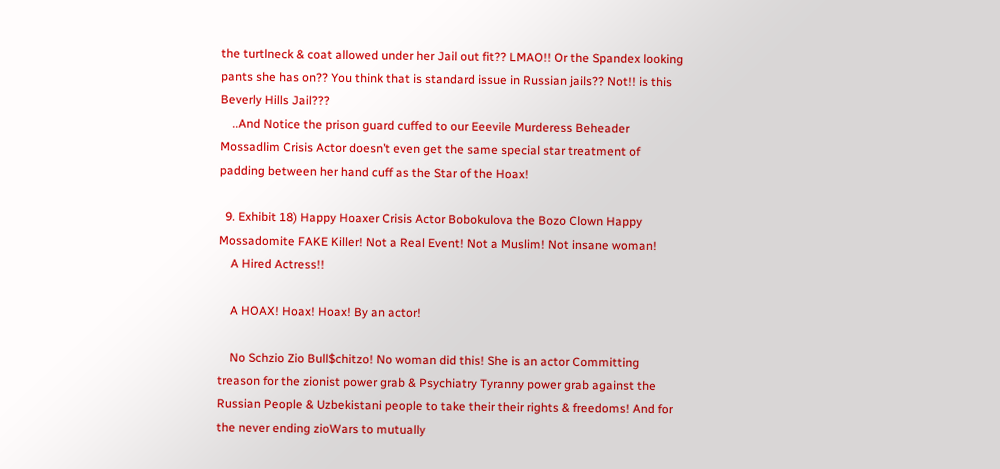the turtlneck & coat allowed under her Jail out fit?? LMAO!! Or the Spandex looking pants she has on?? You think that is standard issue in Russian jails?? Not!! is this Beverly Hills Jail???
    ..And Notice the prison guard cuffed to our Eeevile Murderess Beheader Mossadlim Crisis Actor doesn’t even get the same special star treatment of padding between her hand cuff as the Star of the Hoax!

  9. Exhibit 18) Happy Hoaxer Crisis Actor Bobokulova the Bozo Clown Happy Mossadomite FAKE Killer! Not a Real Event! Not a Muslim! Not insane woman!
    A Hired Actress!!

    A HOAX! Hoax! Hoax! By an actor!

    No Schzio Zio Bull$chitzo! No woman did this! She is an actor Committing treason for the zionist power grab & Psychiatry Tyranny power grab against the Russian People & Uzbekistani people to take their their rights & freedoms! And for the never ending zioWars to mutually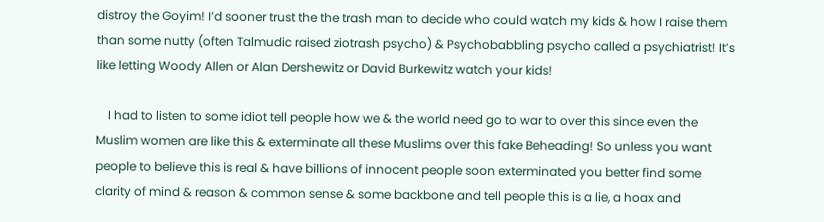distroy the Goyim! I’d sooner trust the the trash man to decide who could watch my kids & how I raise them than some nutty (often Talmudic raised ziotrash psycho) & Psychobabbling psycho called a psychiatrist! It’s like letting Woody Allen or Alan Dershewitz or David Burkewitz watch your kids!

    I had to listen to some idiot tell people how we & the world need go to war to over this since even the Muslim women are like this & exterminate all these Muslims over this fake Beheading! So unless you want people to believe this is real & have billions of innocent people soon exterminated you better find some clarity of mind & reason & common sense & some backbone and tell people this is a lie, a hoax and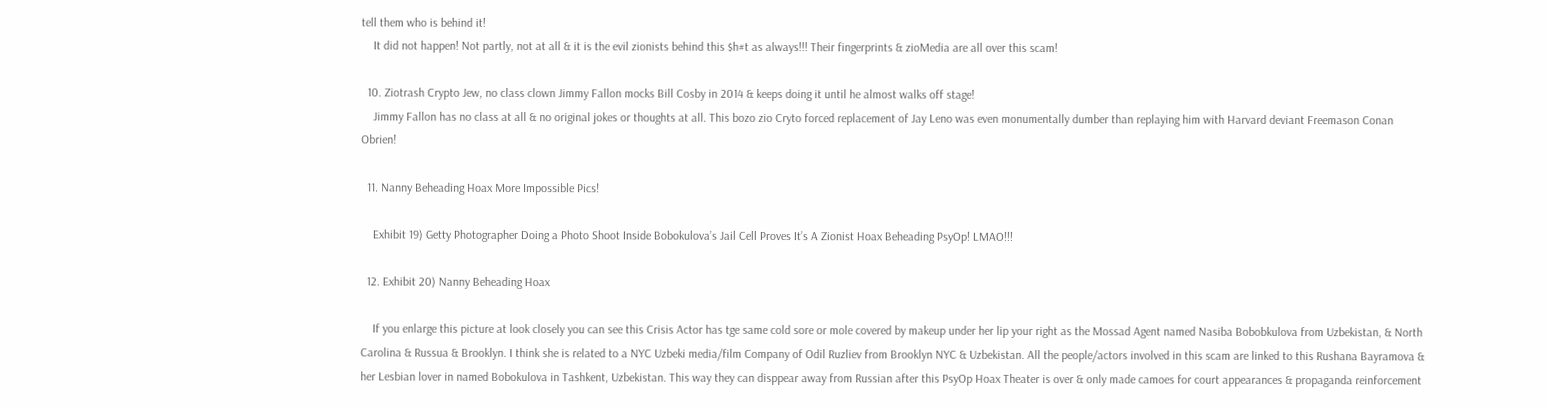tell them who is behind it!
    It did not happen! Not partly, not at all & it is the evil zionists behind this $h#t as always!!! Their fingerprints & zioMedia are all over this scam!

  10. Ziotrash Crypto Jew, no class clown Jimmy Fallon mocks Bill Cosby in 2014 & keeps doing it until he almost walks off stage!
    Jimmy Fallon has no class at all & no original jokes or thoughts at all. This bozo zio Cryto forced replacement of Jay Leno was even monumentally dumber than replaying him with Harvard deviant Freemason Conan Obrien!

  11. Nanny Beheading Hoax More Impossible Pics!

    Exhibit 19) Getty Photographer Doing a Photo Shoot Inside Bobokulova’s Jail Cell Proves It’s A Zionist Hoax Beheading PsyOp! LMAO!!!

  12. Exhibit 20) Nanny Beheading Hoax

    If you enlarge this picture at look closely you can see this Crisis Actor has tge same cold sore or mole covered by makeup under her lip your right as the Mossad Agent named Nasiba Bobobkulova from Uzbekistan, & North Carolina & Russua & Brooklyn. I think she is related to a NYC Uzbeki media/film Company of Odil Ruzliev from Brooklyn NYC & Uzbekistan. All the people/actors involved in this scam are linked to this Rushana Bayramova & her Lesbian lover in named Bobokulova in Tashkent, Uzbekistan. This way they can disppear away from Russian after this PsyOp Hoax Theater is over & only made camoes for court appearances & propaganda reinforcement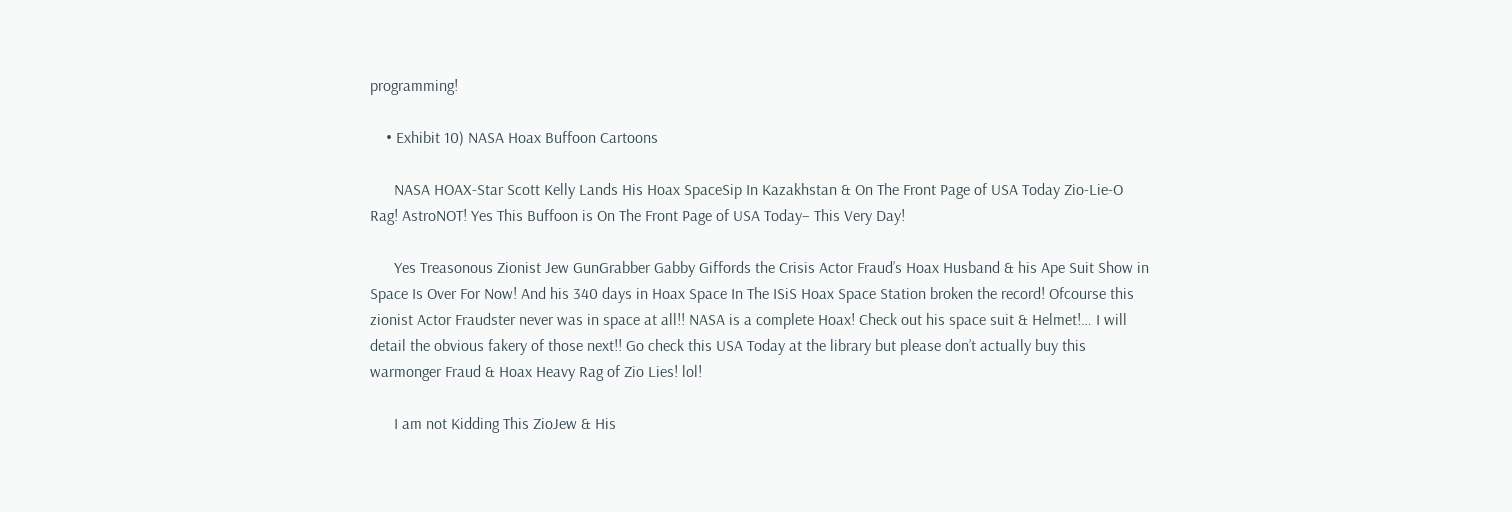programming!

    • Exhibit 10) NASA Hoax Buffoon Cartoons

      NASA HOAX-Star Scott Kelly Lands His Hoax SpaceSip In Kazakhstan & On The Front Page of USA Today Zio-Lie-O Rag! AstroNOT! Yes This Buffoon is On The Front Page of USA Today– This Very Day!

      Yes Treasonous Zionist Jew GunGrabber Gabby Giffords the Crisis Actor Fraud’s Hoax Husband & his Ape Suit Show in Space Is Over For Now! And his 340 days in Hoax Space In The ISiS Hoax Space Station broken the record! Ofcourse this zionist Actor Fraudster never was in space at all!! NASA is a complete Hoax! Check out his space suit & Helmet!… I will detail the obvious fakery of those next!! Go check this USA Today at the library but please don’t actually buy this warmonger Fraud & Hoax Heavy Rag of Zio Lies! lol!

      I am not Kidding This ZioJew & His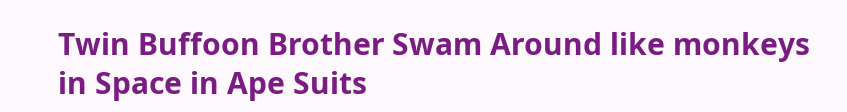Twin Buffoon Brother Swam Around like monkeys in Space in Ape Suits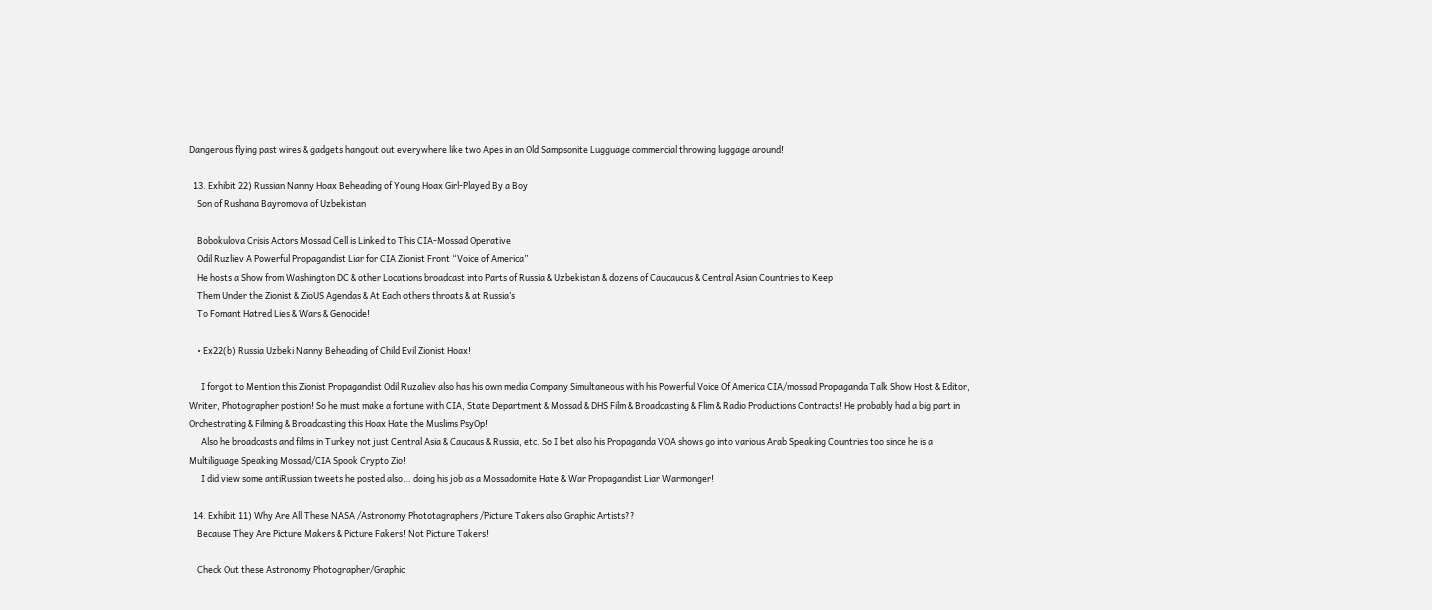Dangerous flying past wires & gadgets hangout out everywhere like two Apes in an Old Sampsonite Lugguage commercial throwing luggage around!

  13. Exhibit 22) Russian Nanny Hoax Beheading of Young Hoax Girl-Played By a Boy
    Son of Rushana Bayromova of Uzbekistan

    Bobokulova Crisis Actors Mossad Cell is Linked to This CIA-Mossad Operative
    Odil Ruzliev A Powerful Propagandist Liar for CIA Zionist Front “Voice of America”
    He hosts a Show from Washington DC & other Locations broadcast into Parts of Russia & Uzbekistan & dozens of Caucaucus & Central Asian Countries to Keep
    Them Under the Zionist & ZioUS Agendas & At Each others throats & at Russia’s
    To Fomant Hatred Lies & Wars & Genocide!

    • Ex22(b) Russia Uzbeki Nanny Beheading of Child Evil Zionist Hoax!

      I forgot to Mention this Zionist Propagandist Odil Ruzaliev also has his own media Company Simultaneous with his Powerful Voice Of America CIA/mossad Propaganda Talk Show Host & Editor, Writer, Photographer postion! So he must make a fortune with CIA, State Department & Mossad & DHS Film & Broadcasting & Flim & Radio Productions Contracts! He probably had a big part in Orchestrating & Filming & Broadcasting this Hoax Hate the Muslims PsyOp!
      Also he broadcasts and films in Turkey not just Central Asia & Caucaus & Russia, etc. So I bet also his Propaganda VOA shows go into various Arab Speaking Countries too since he is a Multiliguage Speaking Mossad/CIA Spook Crypto Zio!
      I did view some antiRussian tweets he posted also… doing his job as a Mossadomite Hate & War Propagandist Liar Warmonger!

  14. Exhibit 11) Why Are All These NASA /Astronomy Phototagraphers /Picture Takers also Graphic Artists??
    Because They Are Picture Makers & Picture Fakers! Not Picture Takers!

    Check Out these Astronomy Photographer/Graphic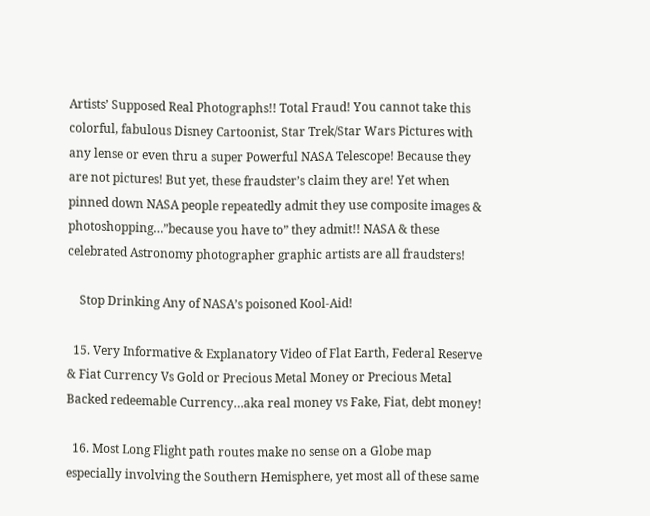Artists’ Supposed Real Photographs!! Total Fraud! You cannot take this colorful, fabulous Disney Cartoonist, Star Trek/Star Wars Pictures with any lense or even thru a super Powerful NASA Telescope! Because they are not pictures! But yet, these fraudster’s claim they are! Yet when pinned down NASA people repeatedly admit they use composite images & photoshopping…”because you have to” they admit!! NASA & these celebrated Astronomy photographer graphic artists are all fraudsters!

    Stop Drinking Any of NASA’s poisoned Kool-Aid!

  15. Very Informative & Explanatory Video of Flat Earth, Federal Reserve & Fiat Currency Vs Gold or Precious Metal Money or Precious Metal Backed redeemable Currency…aka real money vs Fake, Fiat, debt money!

  16. Most Long Flight path routes make no sense on a Globe map especially involving the Southern Hemisphere, yet most all of these same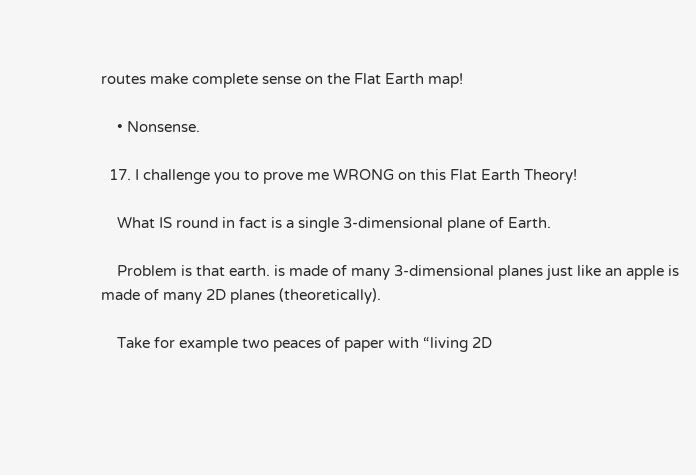routes make complete sense on the Flat Earth map!

    • Nonsense.

  17. I challenge you to prove me WRONG on this Flat Earth Theory!

    What IS round in fact is a single 3-dimensional plane of Earth.

    Problem is that earth. is made of many 3-dimensional planes just like an apple is made of many 2D planes (theoretically).

    Take for example two peaces of paper with “living 2D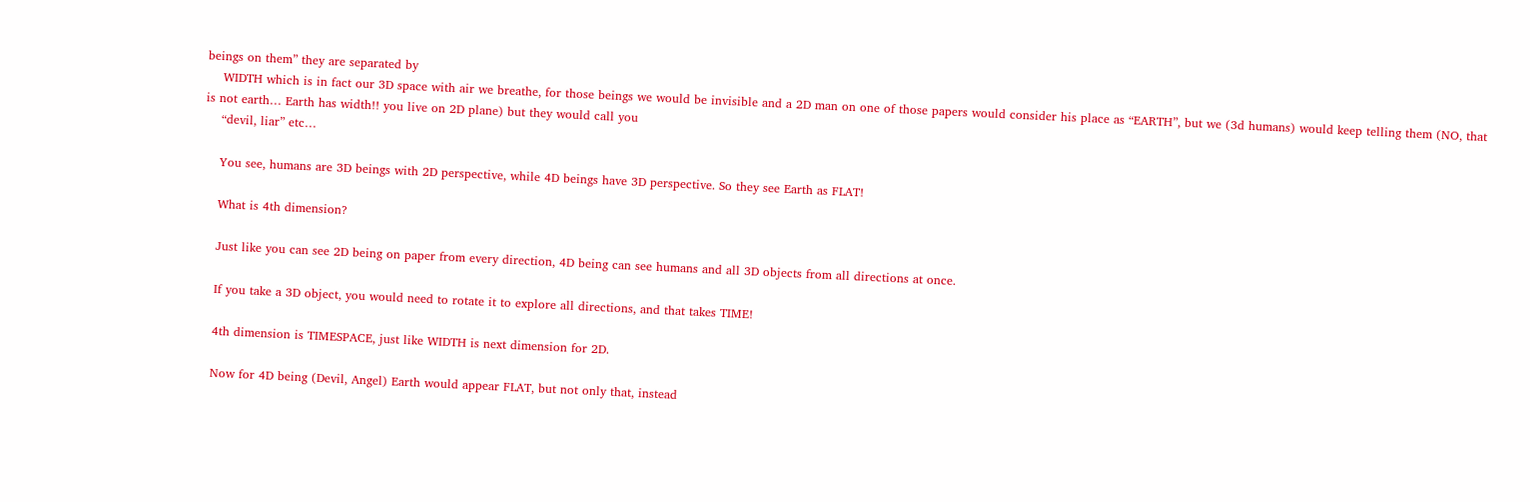beings on them” they are separated by
    WIDTH which is in fact our 3D space with air we breathe, for those beings we would be invisible and a 2D man on one of those papers would consider his place as “EARTH”, but we (3d humans) would keep telling them (NO, that is not earth… Earth has width!! you live on 2D plane) but they would call you
    “devil, liar” etc…

    You see, humans are 3D beings with 2D perspective, while 4D beings have 3D perspective. So they see Earth as FLAT!

    What is 4th dimension?

    Just like you can see 2D being on paper from every direction, 4D being can see humans and all 3D objects from all directions at once.

    If you take a 3D object, you would need to rotate it to explore all directions, and that takes TIME!

    4th dimension is TIMESPACE, just like WIDTH is next dimension for 2D.

    Now for 4D being (Devil, Angel) Earth would appear FLAT, but not only that, instead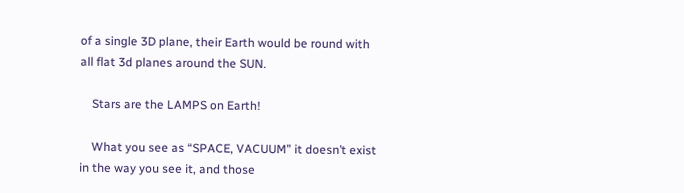of a single 3D plane, their Earth would be round with all flat 3d planes around the SUN.

    Stars are the LAMPS on Earth!

    What you see as “SPACE, VACUUM” it doesn’t exist in the way you see it, and those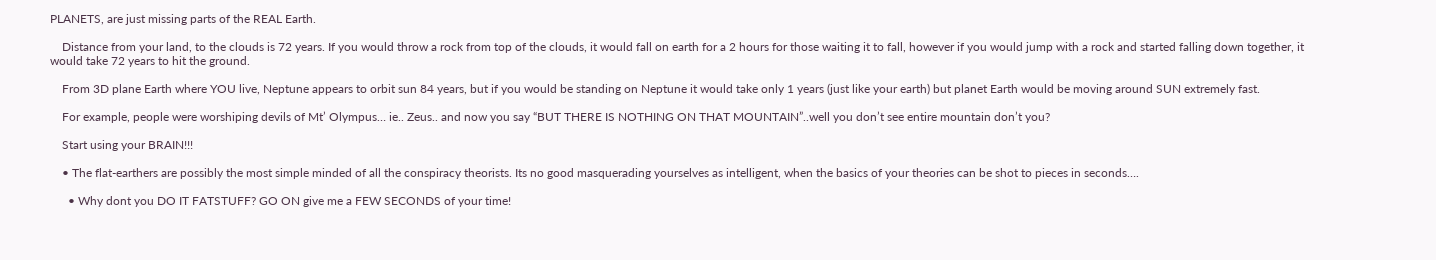PLANETS, are just missing parts of the REAL Earth.

    Distance from your land, to the clouds is 72 years. If you would throw a rock from top of the clouds, it would fall on earth for a 2 hours for those waiting it to fall, however if you would jump with a rock and started falling down together, it would take 72 years to hit the ground.

    From 3D plane Earth where YOU live, Neptune appears to orbit sun 84 years, but if you would be standing on Neptune it would take only 1 years (just like your earth) but planet Earth would be moving around SUN extremely fast.

    For example, people were worshiping devils of Mt’ Olympus… ie.. Zeus.. and now you say “BUT THERE IS NOTHING ON THAT MOUNTAIN”..well you don’t see entire mountain don’t you?

    Start using your BRAIN!!!

    • The flat-earthers are possibly the most simple minded of all the conspiracy theorists. Its no good masquerading yourselves as intelligent, when the basics of your theories can be shot to pieces in seconds….

      • Why dont you DO IT FATSTUFF? GO ON give me a FEW SECONDS of your time!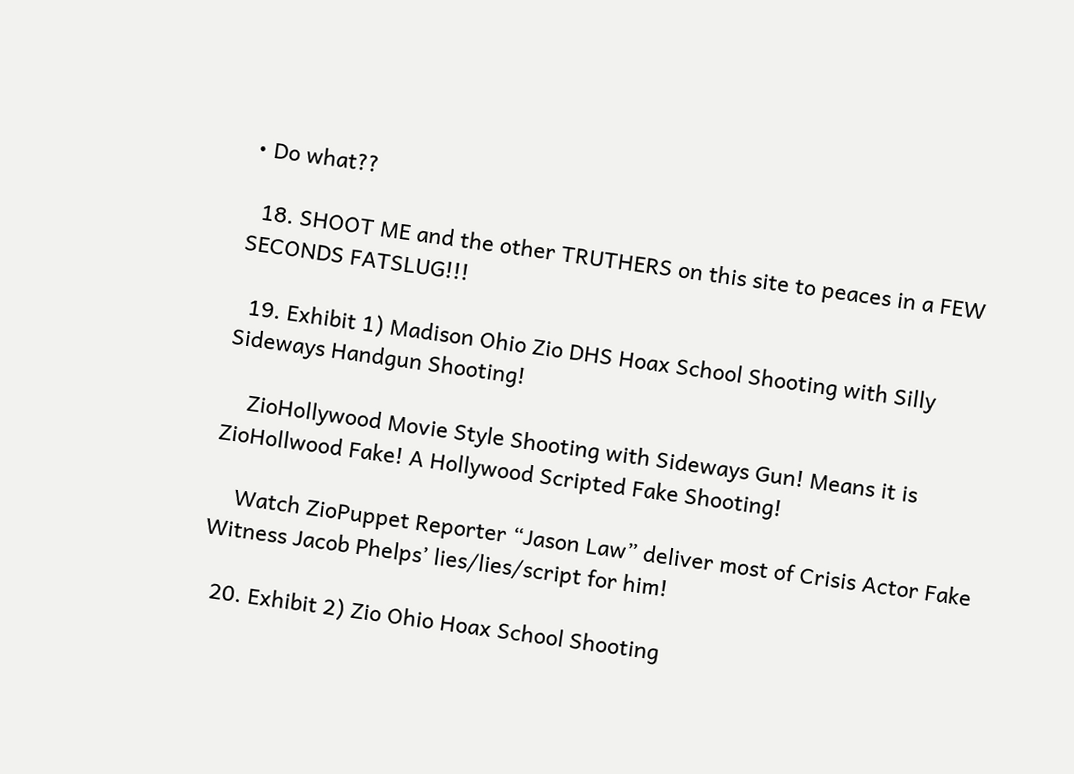• Do what??

  18. SHOOT ME and the other TRUTHERS on this site to peaces in a FEW SECONDS FATSLUG!!!

  19. Exhibit 1) Madison Ohio Zio DHS Hoax School Shooting with Silly Sideways Handgun Shooting!

    ZioHollywood Movie Style Shooting with Sideways Gun! Means it is ZioHollwood Fake! A Hollywood Scripted Fake Shooting!

    Watch ZioPuppet Reporter “Jason Law” deliver most of Crisis Actor Fake Witness Jacob Phelps’ lies/lies/script for him!

  20. Exhibit 2) Zio Ohio Hoax School Shooting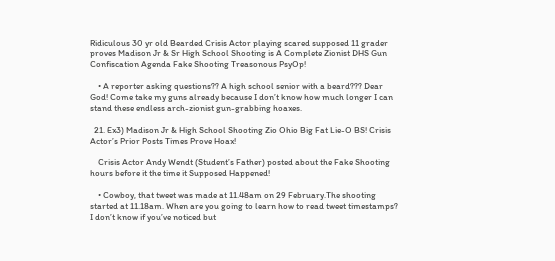Ridiculous 30 yr old Bearded Crisis Actor playing scared supposed 11 grader proves Madison Jr & Sr High School Shooting is A Complete Zionist DHS Gun Confiscation Agenda Fake Shooting Treasonous PsyOp!

    • A reporter asking questions?? A high school senior with a beard??? Dear God! Come take my guns already because I don’t know how much longer I can stand these endless arch-zionist gun-grabbing hoaxes.

  21. Ex3) Madison Jr & High School Shooting Zio Ohio Big Fat Lie-O BS! Crisis Actor’s Prior Posts Times Prove Hoax!

    Crisis Actor Andy Wendt (Student’s Father) posted about the Fake Shooting hours before it the time it Supposed Happened!

    • Cowboy, that tweet was made at 11.48am on 29 February.The shooting started at 11.18am. When are you going to learn how to read tweet timestamps? I don’t know if you’ve noticed but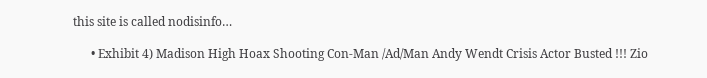this site is called nodisinfo…

      • Exhibit 4) Madison High Hoax Shooting Con-Man /Ad/Man Andy Wendt Crisis Actor Busted !!! Zio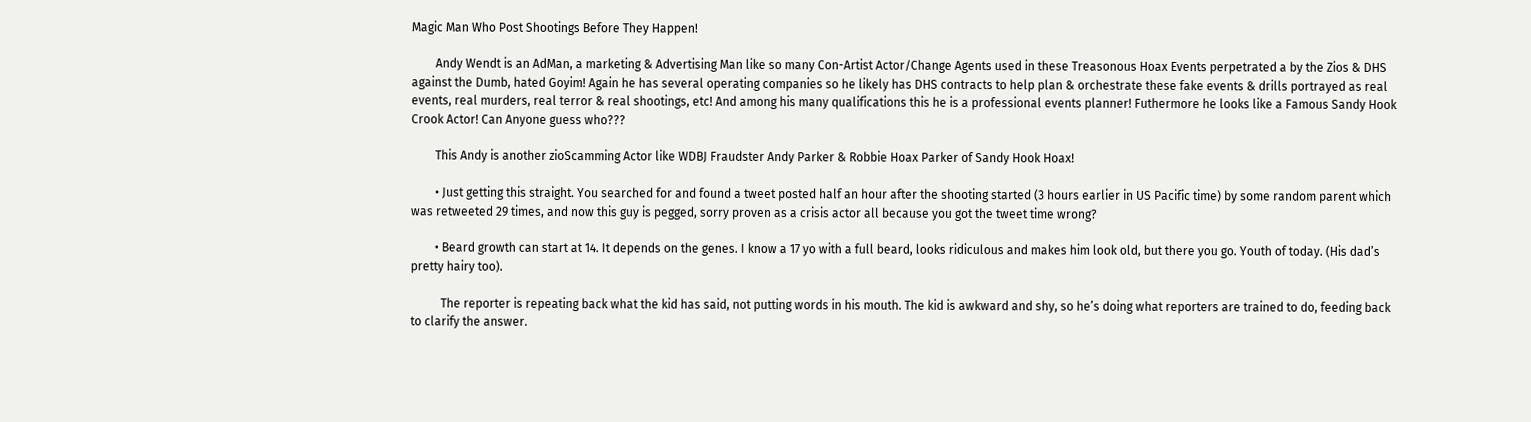Magic Man Who Post Shootings Before They Happen!

        Andy Wendt is an AdMan, a marketing & Advertising Man like so many Con-Artist Actor/Change Agents used in these Treasonous Hoax Events perpetrated a by the Zios & DHS against the Dumb, hated Goyim! Again he has several operating companies so he likely has DHS contracts to help plan & orchestrate these fake events & drills portrayed as real events, real murders, real terror & real shootings, etc! And among his many qualifications this he is a professional events planner! Futhermore he looks like a Famous Sandy Hook Crook Actor! Can Anyone guess who???

        This Andy is another zioScamming Actor like WDBJ Fraudster Andy Parker & Robbie Hoax Parker of Sandy Hook Hoax!

        • Just getting this straight. You searched for and found a tweet posted half an hour after the shooting started (3 hours earlier in US Pacific time) by some random parent which was retweeted 29 times, and now this guy is pegged, sorry proven as a crisis actor all because you got the tweet time wrong?

        • Beard growth can start at 14. It depends on the genes. I know a 17 yo with a full beard, looks ridiculous and makes him look old, but there you go. Youth of today. (His dad’s pretty hairy too).

          The reporter is repeating back what the kid has said, not putting words in his mouth. The kid is awkward and shy, so he’s doing what reporters are trained to do, feeding back to clarify the answer.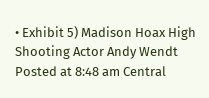• Exhibit 5) Madison Hoax High Shooting Actor Andy Wendt Posted at 8:48 am Central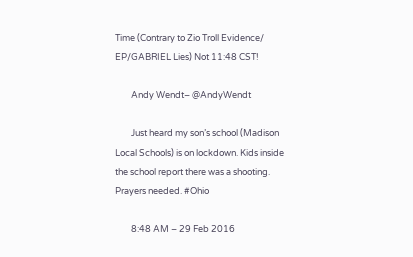Time (Contrary to Zio Troll Evidence/ EP/GABRIEL Lies) Not 11:48 CST!

        Andy Wendt– @AndyWendt

        Just heard my son’s school (Madison Local Schools) is on lockdown. Kids inside the school report there was a shooting. Prayers needed. #Ohio

        8:48 AM – 29 Feb 2016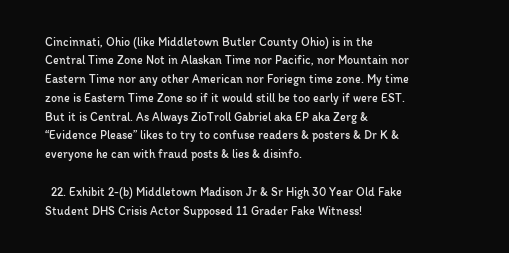Cincinnati, Ohio (like Middletown Butler County Ohio) is in the Central Time Zone Not in Alaskan Time nor Pacific, nor Mountain nor Eastern Time nor any other American nor Foriegn time zone. My time zone is Eastern Time Zone so if it would still be too early if were EST. But it is Central. As Always ZioTroll Gabriel aka EP aka Zerg & “Evidence Please” likes to try to confuse readers & posters & Dr K & everyone he can with fraud posts & lies & disinfo.

  22. Exhibit 2-(b) Middletown Madison Jr & Sr High 30 Year Old Fake Student DHS Crisis Actor Supposed 11 Grader Fake Witness!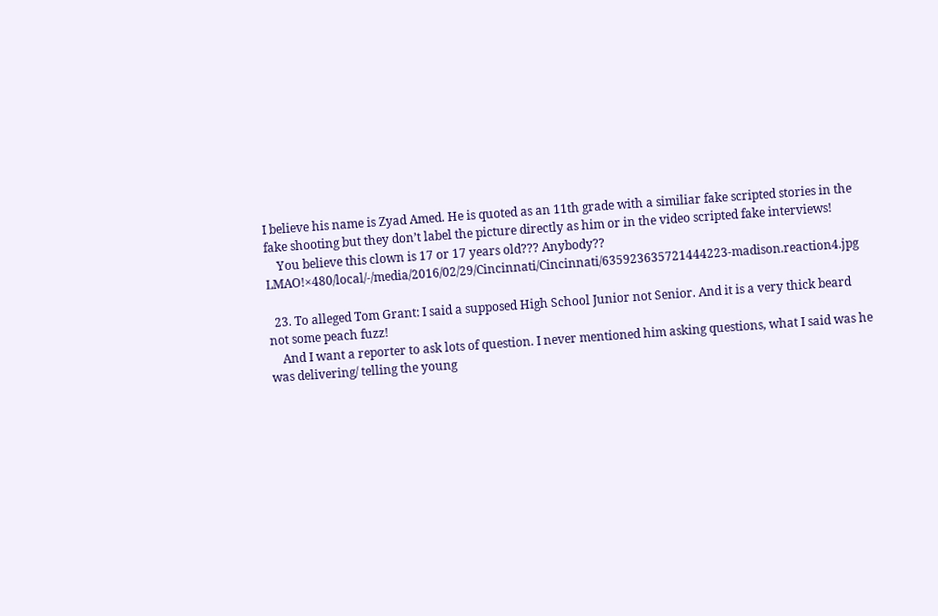I believe his name is Zyad Amed. He is quoted as an 11th grade with a similiar fake scripted stories in the fake shooting but they don’t label the picture directly as him or in the video scripted fake interviews!
    You believe this clown is 17 or 17 years old??? Anybody?? LMAO!×480/local/-/media/2016/02/29/Cincinnati/Cincinnati/635923635721444223-madison.reaction4.jpg

  23. To alleged Tom Grant: I said a supposed High School Junior not Senior. And it is a very thick beard not some peach fuzz!
    And I want a reporter to ask lots of question. I never mentioned him asking questions, what I said was he was delivering/ telling the young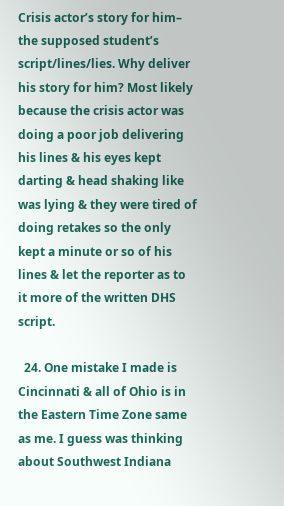Crisis actor’s story for him– the supposed student’s script/lines/lies. Why deliver his story for him? Most likely because the crisis actor was doing a poor job delivering his lines & his eyes kept darting & head shaking like was lying & they were tired of doing retakes so the only kept a minute or so of his lines & let the reporter as to it more of the written DHS script.

  24. One mistake I made is Cincinnati & all of Ohio is in the Eastern Time Zone same as me. I guess was thinking about Southwest Indiana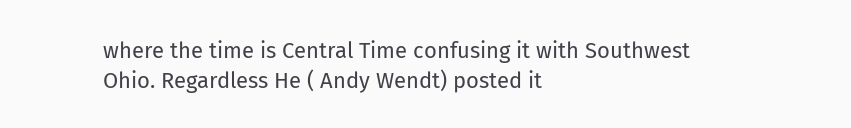where the time is Central Time confusing it with Southwest Ohio. Regardless He ( Andy Wendt) posted it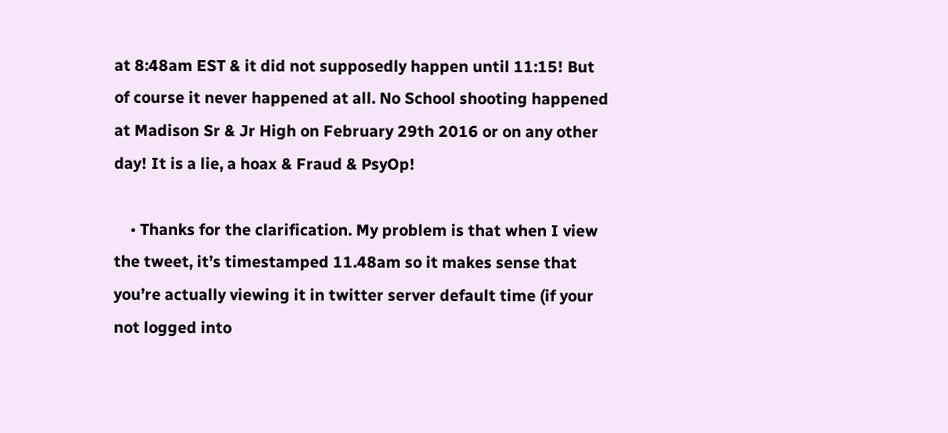at 8:48am EST & it did not supposedly happen until 11:15! But of course it never happened at all. No School shooting happened at Madison Sr & Jr High on February 29th 2016 or on any other day! It is a lie, a hoax & Fraud & PsyOp!

    • Thanks for the clarification. My problem is that when I view the tweet, it’s timestamped 11.48am so it makes sense that you’re actually viewing it in twitter server default time (if your not logged into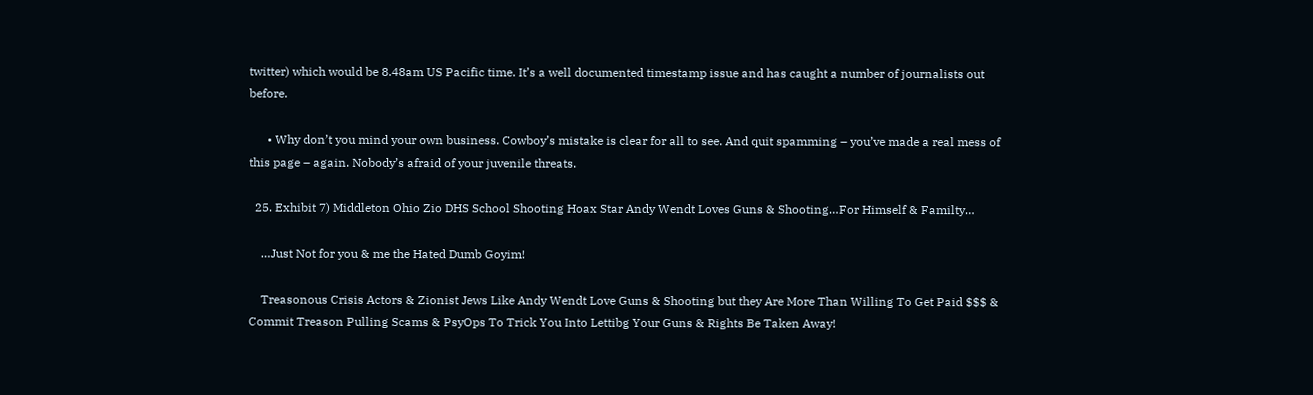twitter) which would be 8.48am US Pacific time. It’s a well documented timestamp issue and has caught a number of journalists out before.

      • Why don’t you mind your own business. Cowboy’s mistake is clear for all to see. And quit spamming – you’ve made a real mess of this page – again. Nobody’s afraid of your juvenile threats.

  25. Exhibit 7) Middleton Ohio Zio DHS School Shooting Hoax Star Andy Wendt Loves Guns & Shooting…For Himself & Familty…

    …Just Not for you & me the Hated Dumb Goyim!

    Treasonous Crisis Actors & Zionist Jews Like Andy Wendt Love Guns & Shooting but they Are More Than Willing To Get Paid $$$ & Commit Treason Pulling Scams & PsyOps To Trick You Into Lettibg Your Guns & Rights Be Taken Away!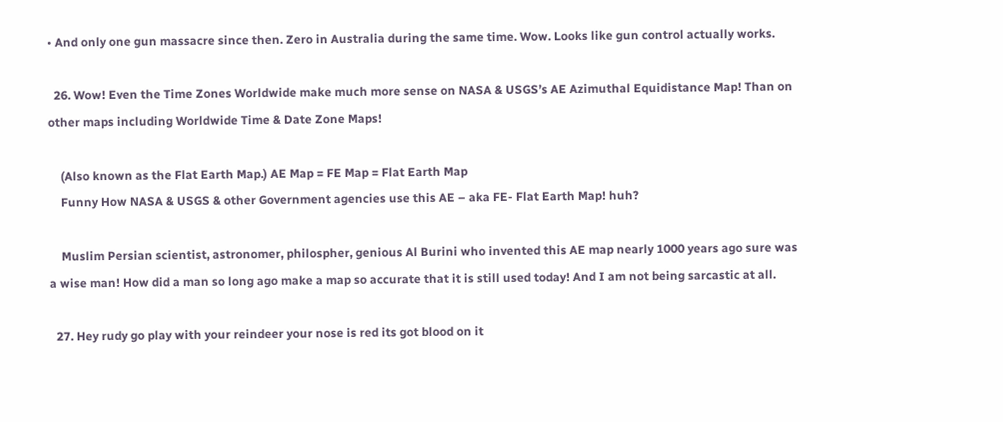• And only one gun massacre since then. Zero in Australia during the same time. Wow. Looks like gun control actually works.

  26. Wow! Even the Time Zones Worldwide make much more sense on NASA & USGS’s AE Azimuthal Equidistance Map! Than on other maps including Worldwide Time & Date Zone Maps!

    (Also known as the Flat Earth Map.) AE Map = FE Map = Flat Earth Map
    Funny How NASA & USGS & other Government agencies use this AE – aka FE- Flat Earth Map! huh?

    Muslim Persian scientist, astronomer, philospher, genious Al Burini who invented this AE map nearly 1000 years ago sure was a wise man! How did a man so long ago make a map so accurate that it is still used today! And I am not being sarcastic at all.

  27. Hey rudy go play with your reindeer your nose is red its got blood on it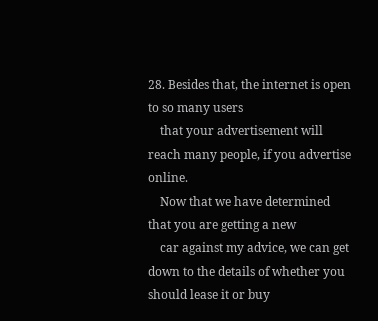28. Besides that, the internet is open to so many users
    that your advertisement will reach many people, if you advertise online.
    Now that we have determined that you are getting a new
    car against my advice, we can get down to the details of whether you should lease it or buy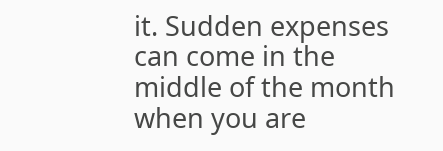it. Sudden expenses can come in the middle of the month when you are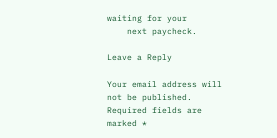waiting for your
    next paycheck.

Leave a Reply

Your email address will not be published. Required fields are marked *